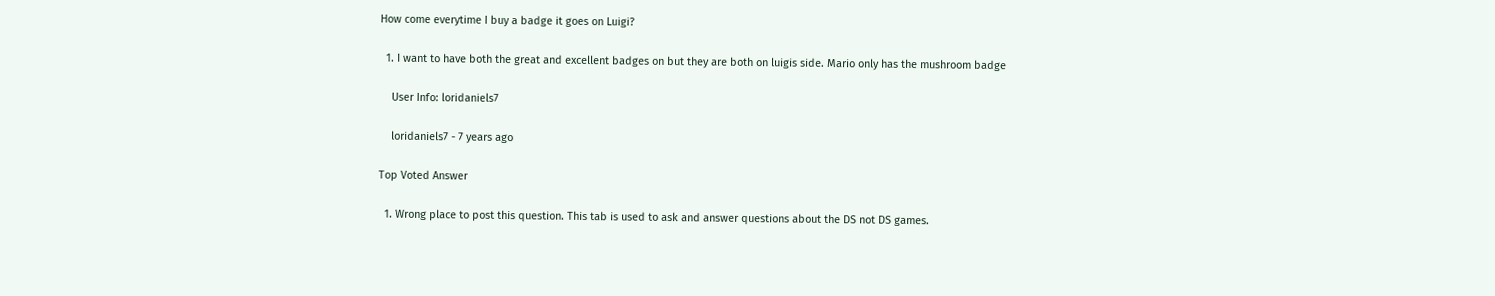How come everytime I buy a badge it goes on Luigi?

  1. I want to have both the great and excellent badges on but they are both on luigis side. Mario only has the mushroom badge

    User Info: loridaniels7

    loridaniels7 - 7 years ago

Top Voted Answer

  1. Wrong place to post this question. This tab is used to ask and answer questions about the DS not DS games.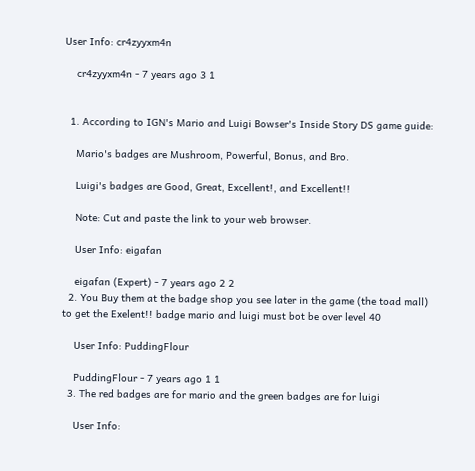User Info: cr4zyyxm4n

    cr4zyyxm4n - 7 years ago 3 1


  1. According to IGN's Mario and Luigi Bowser's Inside Story DS game guide:

    Mario's badges are Mushroom, Powerful, Bonus, and Bro.

    Luigi's badges are Good, Great, Excellent!, and Excellent!!

    Note: Cut and paste the link to your web browser.

    User Info: eigafan

    eigafan (Expert) - 7 years ago 2 2
  2. You Buy them at the badge shop you see later in the game (the toad mall) to get the Exelent!! badge mario and luigi must bot be over level 40

    User Info: PuddingFlour

    PuddingFlour - 7 years ago 1 1
  3. The red badges are for mario and the green badges are for luigi

    User Info: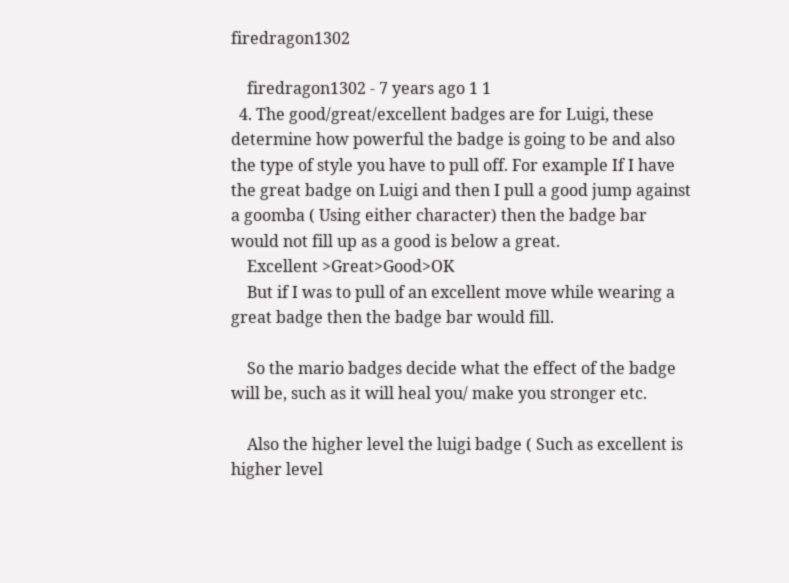firedragon1302

    firedragon1302 - 7 years ago 1 1
  4. The good/great/excellent badges are for Luigi, these determine how powerful the badge is going to be and also the type of style you have to pull off. For example If I have the great badge on Luigi and then I pull a good jump against a goomba ( Using either character) then the badge bar would not fill up as a good is below a great.
    Excellent >Great>Good>OK
    But if I was to pull of an excellent move while wearing a great badge then the badge bar would fill.

    So the mario badges decide what the effect of the badge will be, such as it will heal you/ make you stronger etc.

    Also the higher level the luigi badge ( Such as excellent is higher level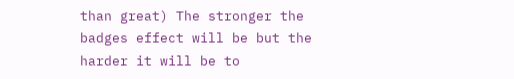than great) The stronger the badges effect will be but the harder it will be to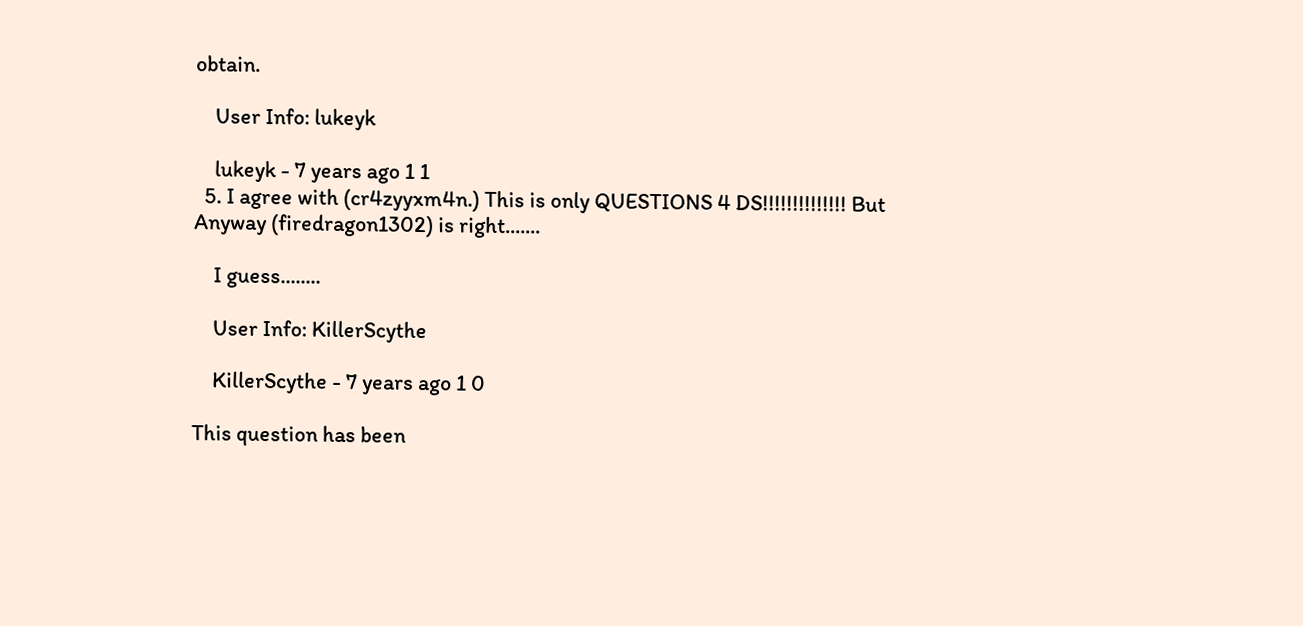obtain.

    User Info: lukeyk

    lukeyk - 7 years ago 1 1
  5. I agree with (cr4zyyxm4n.) This is only QUESTIONS 4 DS!!!!!!!!!!!!!! But Anyway (firedragon1302) is right.......

    I guess........

    User Info: KillerScythe

    KillerScythe - 7 years ago 1 0

This question has been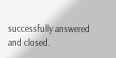successfully answered and closed.